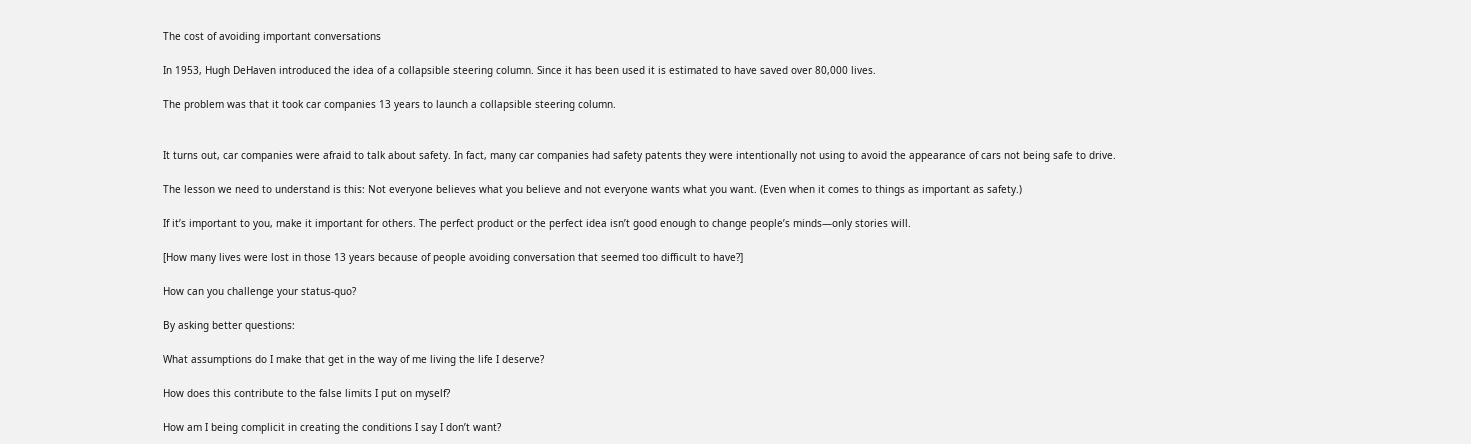The cost of avoiding important conversations

In 1953, Hugh DeHaven introduced the idea of a collapsible steering column. Since it has been used it is estimated to have saved over 80,000 lives.

The problem was that it took car companies 13 years to launch a collapsible steering column.


It turns out, car companies were afraid to talk about safety. In fact, many car companies had safety patents they were intentionally not using to avoid the appearance of cars not being safe to drive.

The lesson we need to understand is this: Not everyone believes what you believe and not everyone wants what you want. (Even when it comes to things as important as safety.)

If it’s important to you, make it important for others. The perfect product or the perfect idea isn’t good enough to change people’s minds—only stories will.

[How many lives were lost in those 13 years because of people avoiding conversation that seemed too difficult to have?]

How can you challenge your status-quo?

By asking better questions:

What assumptions do I make that get in the way of me living the life I deserve?

How does this contribute to the false limits I put on myself?

How am I being complicit in creating the conditions I say I don’t want?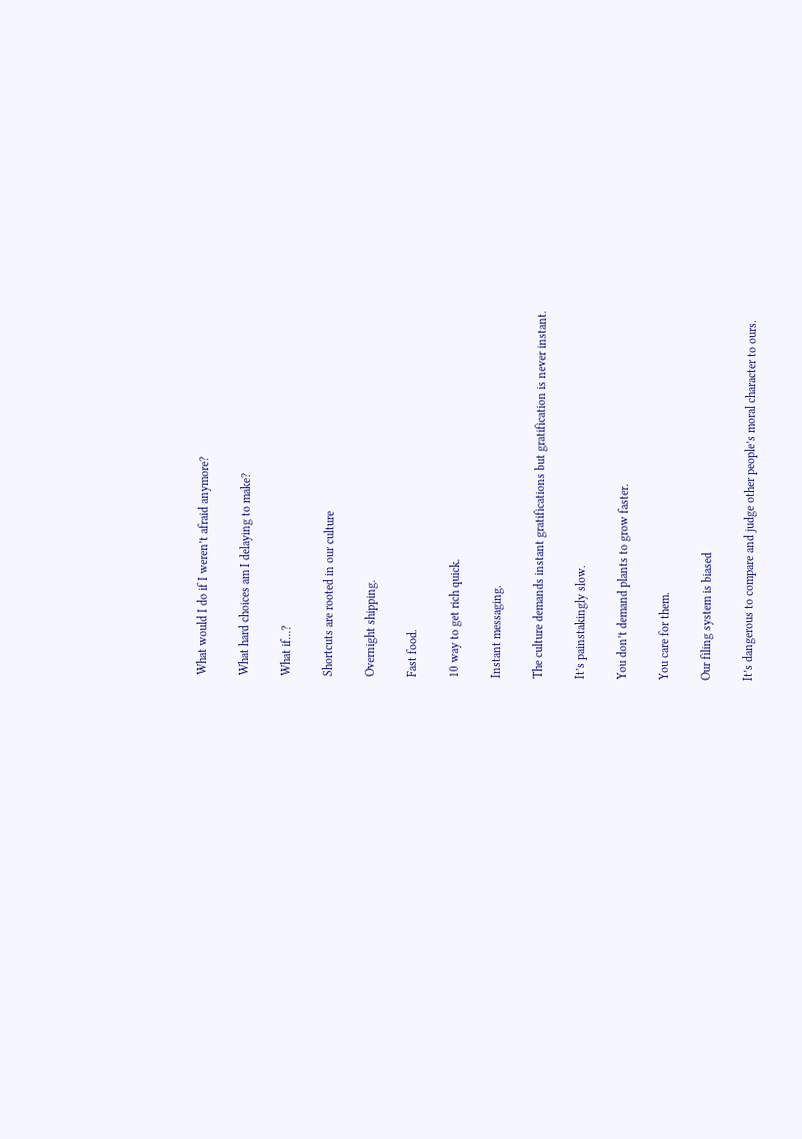What would I do if I weren’t afraid anymore?

What hard choices am I delaying to make?

What if…?

Shortcuts are rooted in our culture

Overnight shipping.

Fast food.

10 way to get rich quick.

Instant messaging.

The culture demands instant gratifications but gratification is never instant.

It’s painstakingly slow.

You don’t demand plants to grow faster.

You care for them.

Our filing system is biased

It’s dangerous to compare and judge other people’s moral character to ours.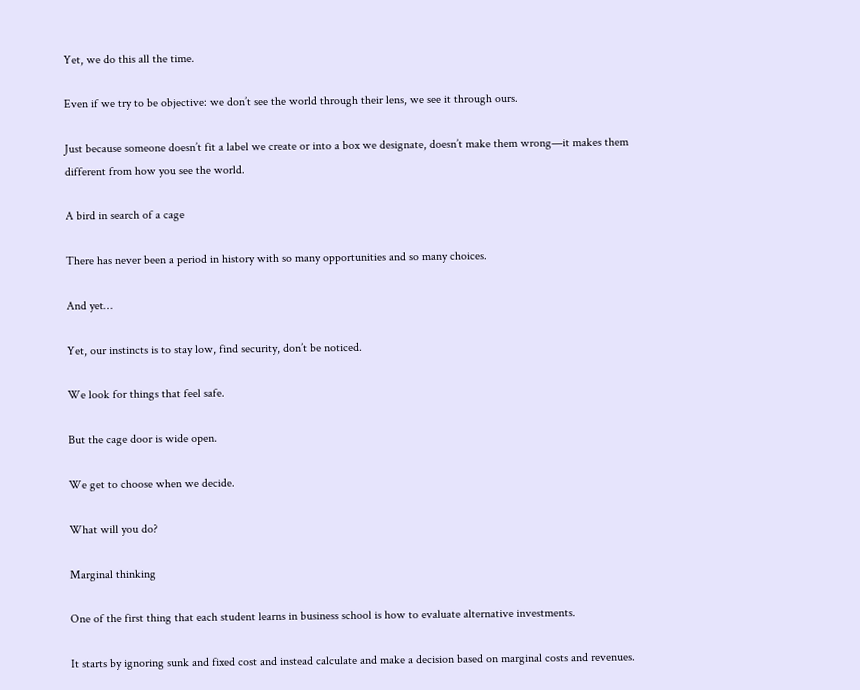Yet, we do this all the time.

Even if we try to be objective: we don’t see the world through their lens, we see it through ours.

Just because someone doesn’t fit a label we create or into a box we designate, doesn’t make them wrong—it makes them different from how you see the world.

A bird in search of a cage

There has never been a period in history with so many opportunities and so many choices.

And yet…

Yet, our instincts is to stay low, find security, don’t be noticed.

We look for things that feel safe.

But the cage door is wide open.

We get to choose when we decide.

What will you do?

Marginal thinking

One of the first thing that each student learns in business school is how to evaluate alternative investments.

It starts by ignoring sunk and fixed cost and instead calculate and make a decision based on marginal costs and revenues.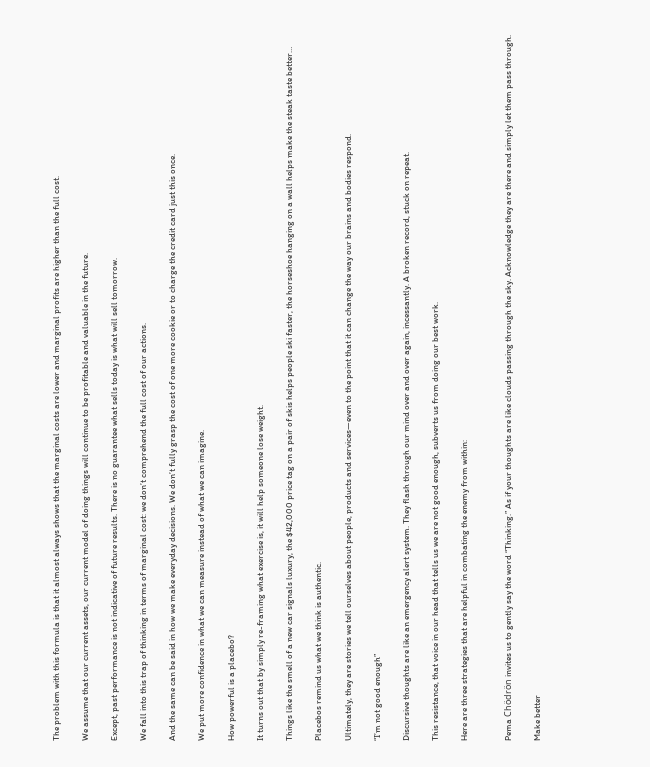The problem with this formula is that it almost always shows that the marginal costs are lower and marginal profits are higher than the full cost.

We assume that our current assets, our current model of doing things will continue to be profitable and valuable in the future.

Except, past performance is not indicative of future results. There is no guarantee what sells today is what will sell tomorrow.

We fall into this trap of thinking in terms of marginal cost: we don’t comprehend the full cost of our actions.

And the same can be said in how we make everyday decisions. We don’t fully grasp the cost of one more cookie or to charge the credit card just this once.

We put more confidence in what we can measure instead of what we can imagine.

How powerful is a placebo?

It turns out that by simply re-framing what exercise is, it will help someone lose weight.

Things like the smell of a new car signals luxury, the $42,000 price tag on a pair of skis helps people ski faster, the horseshoe hanging on a wall helps make the steak taste better…

Placebos remind us what we think is authentic.

Ultimately, they are stories we tell ourselves about people, products and services—even to the point that it can change the way our brains and bodies respond.

“I’m not good enough”

Discursive thoughts are like an emergency alert system. They flash through our mind over and over again, incessantly. A broken record, stuck on repeat.

This resistance, that voice in our head that tells us we are not good enough, subverts us from doing our best work.

Here are three strategies that are helpful in combating the enemy from within:


Pema Chödrön invites us to gently say the word “Thinking.” As if your thoughts are like clouds passing through the sky. Acknowledge they are there and simply let them pass through.

Make better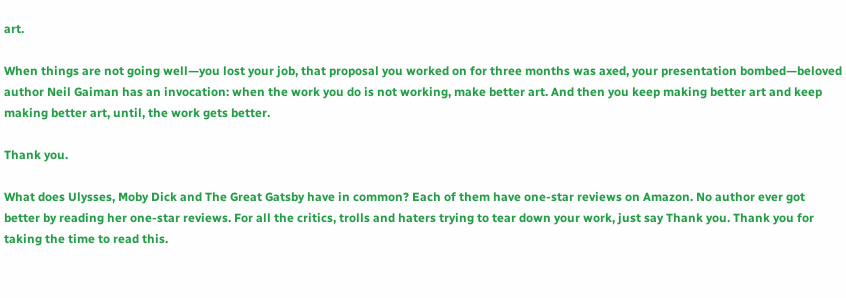art.

When things are not going well—you lost your job, that proposal you worked on for three months was axed, your presentation bombed—beloved author Neil Gaiman has an invocation: when the work you do is not working, make better art. And then you keep making better art and keep making better art, until, the work gets better.

Thank you.

What does Ulysses, Moby Dick and The Great Gatsby have in common? Each of them have one-star reviews on Amazon. No author ever got better by reading her one-star reviews. For all the critics, trolls and haters trying to tear down your work, just say Thank you. Thank you for taking the time to read this.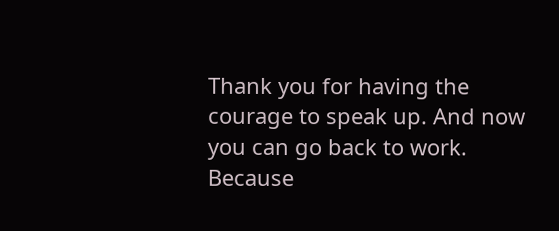Thank you for having the courage to speak up. And now you can go back to work. Because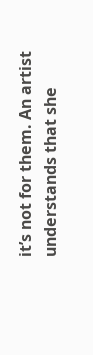it’s not for them. An artist understands that she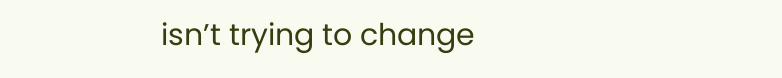isn’t trying to change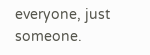everyone, just someone.